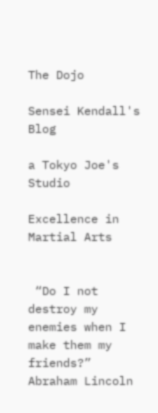The Dojo

Sensei Kendall's Blog

a Tokyo Joe's Studio

Excellence in Martial Arts


 “Do I not destroy my enemies when I make them my friends?”
Abraham Lincoln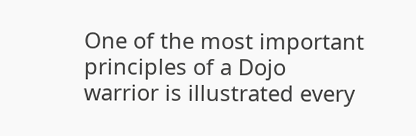One of the most important principles of a Dojo warrior is illustrated every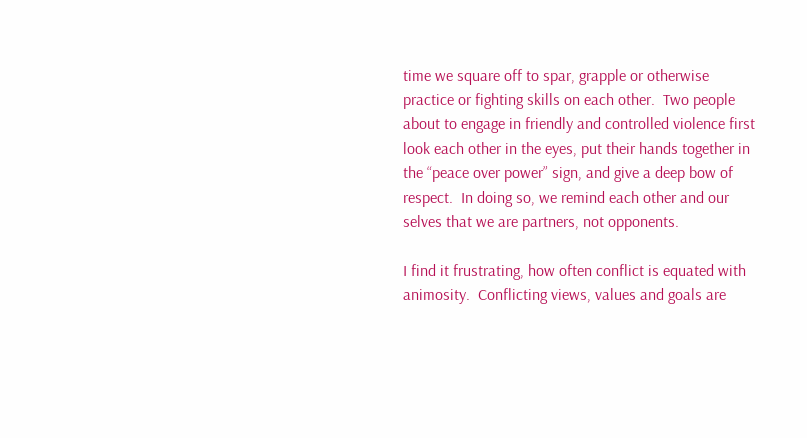time we square off to spar, grapple or otherwise practice or fighting skills on each other.  Two people about to engage in friendly and controlled violence first look each other in the eyes, put their hands together in the “peace over power” sign, and give a deep bow of respect.  In doing so, we remind each other and our selves that we are partners, not opponents.

I find it frustrating, how often conflict is equated with animosity.  Conflicting views, values and goals are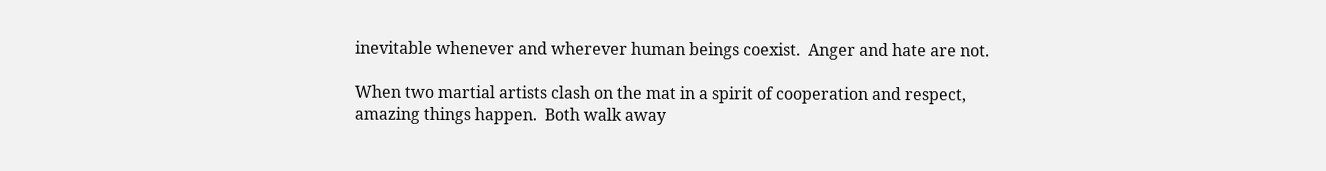inevitable whenever and wherever human beings coexist.  Anger and hate are not.

When two martial artists clash on the mat in a spirit of cooperation and respect, amazing things happen.  Both walk away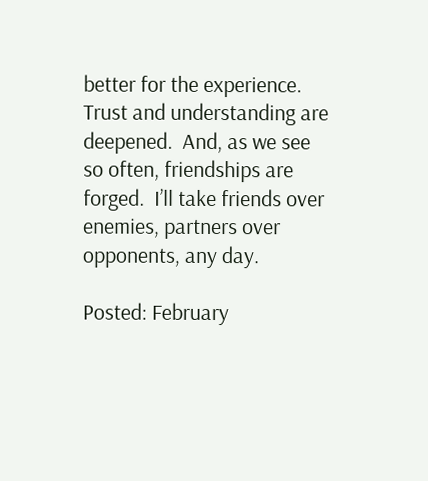better for the experience.  Trust and understanding are deepened.  And, as we see so often, friendships are forged.  I’ll take friends over enemies, partners over opponents, any day.

Posted: February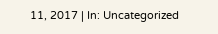11, 2017 | In: Uncategorized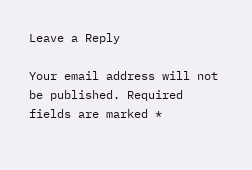Leave a Reply

Your email address will not be published. Required fields are marked *